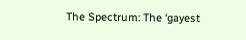The Spectrum: The ‘gayest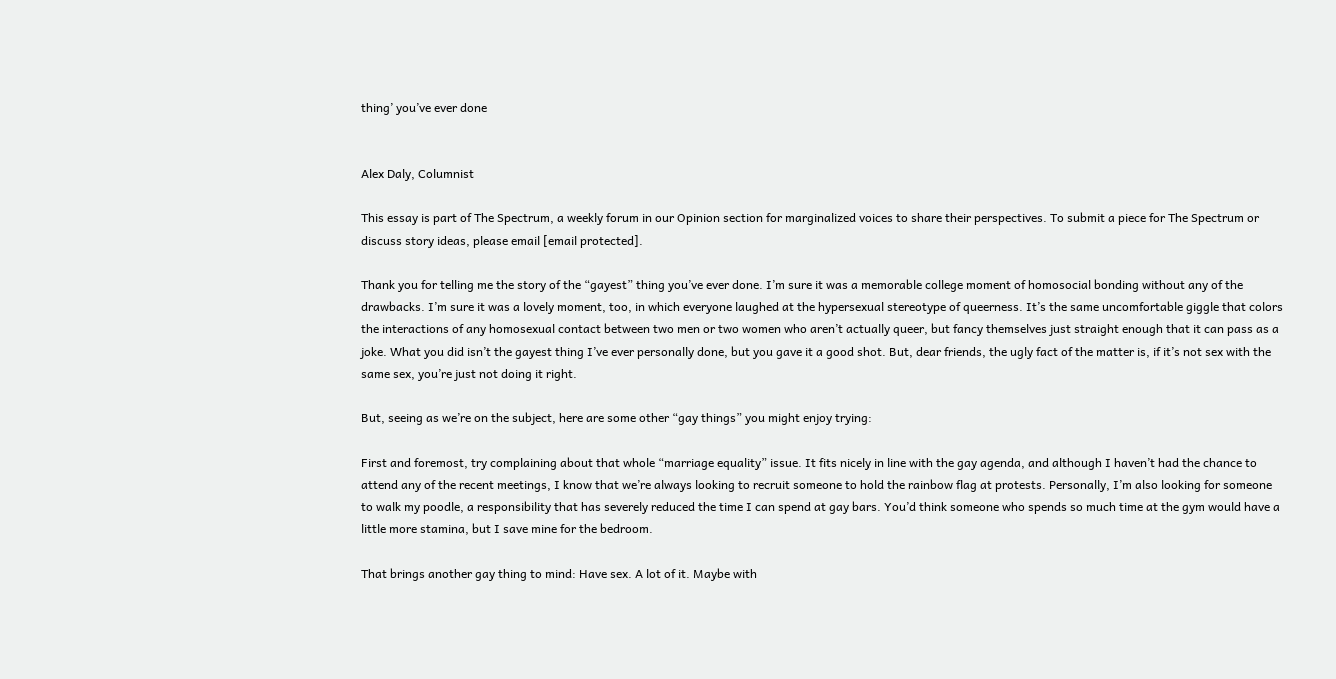thing’ you’ve ever done


Alex Daly, Columnist

This essay is part of The Spectrum, a weekly forum in our Opinion section for marginalized voices to share their perspectives. To submit a piece for The Spectrum or discuss story ideas, please email [email protected].

Thank you for telling me the story of the “gayest” thing you’ve ever done. I’m sure it was a memorable college moment of homosocial bonding without any of the drawbacks. I’m sure it was a lovely moment, too, in which everyone laughed at the hypersexual stereotype of queerness. It’s the same uncomfortable giggle that colors the interactions of any homosexual contact between two men or two women who aren’t actually queer, but fancy themselves just straight enough that it can pass as a joke. What you did isn’t the gayest thing I’ve ever personally done, but you gave it a good shot. But, dear friends, the ugly fact of the matter is, if it’s not sex with the same sex, you’re just not doing it right.

But, seeing as we’re on the subject, here are some other “gay things” you might enjoy trying:

First and foremost, try complaining about that whole “marriage equality” issue. It fits nicely in line with the gay agenda, and although I haven’t had the chance to attend any of the recent meetings, I know that we’re always looking to recruit someone to hold the rainbow flag at protests. Personally, I’m also looking for someone to walk my poodle, a responsibility that has severely reduced the time I can spend at gay bars. You’d think someone who spends so much time at the gym would have a little more stamina, but I save mine for the bedroom.

That brings another gay thing to mind: Have sex. A lot of it. Maybe with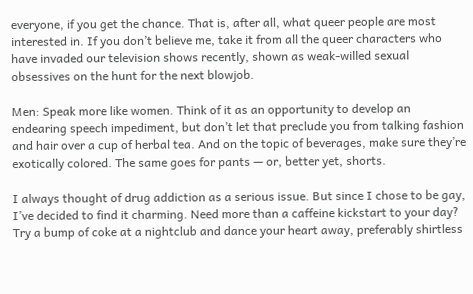everyone, if you get the chance. That is, after all, what queer people are most interested in. If you don’t believe me, take it from all the queer characters who have invaded our television shows recently, shown as weak-willed sexual obsessives on the hunt for the next blowjob.

Men: Speak more like women. Think of it as an opportunity to develop an endearing speech impediment, but don’t let that preclude you from talking fashion and hair over a cup of herbal tea. And on the topic of beverages, make sure they’re exotically colored. The same goes for pants — or, better yet, shorts.

I always thought of drug addiction as a serious issue. But since I chose to be gay, I’ve decided to find it charming. Need more than a caffeine kickstart to your day? Try a bump of coke at a nightclub and dance your heart away, preferably shirtless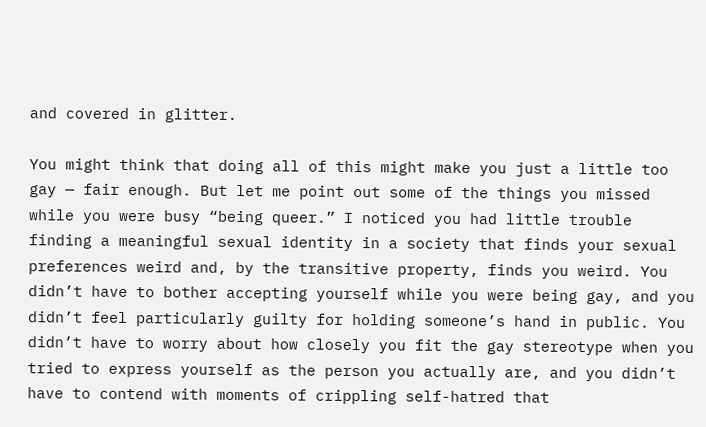and covered in glitter.

You might think that doing all of this might make you just a little too gay — fair enough. But let me point out some of the things you missed while you were busy “being queer.” I noticed you had little trouble finding a meaningful sexual identity in a society that finds your sexual preferences weird and, by the transitive property, finds you weird. You didn’t have to bother accepting yourself while you were being gay, and you didn’t feel particularly guilty for holding someone’s hand in public. You didn’t have to worry about how closely you fit the gay stereotype when you tried to express yourself as the person you actually are, and you didn’t have to contend with moments of crippling self-hatred that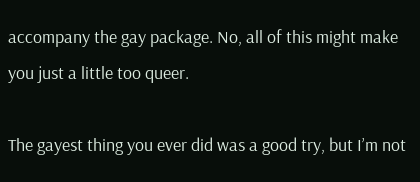accompany the gay package. No, all of this might make you just a little too queer.

The gayest thing you ever did was a good try, but I’m not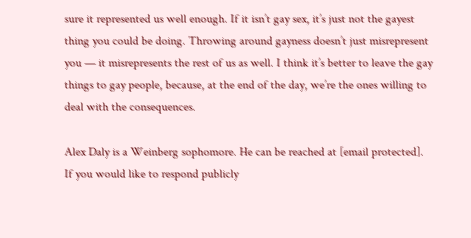sure it represented us well enough. If it isn’t gay sex, it’s just not the gayest thing you could be doing. Throwing around gayness doesn’t just misrepresent you — it misrepresents the rest of us as well. I think it’s better to leave the gay things to gay people, because, at the end of the day, we’re the ones willing to deal with the consequences.

Alex Daly is a Weinberg sophomore. He can be reached at [email protected]. If you would like to respond publicly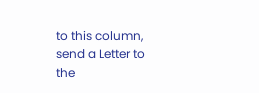to this column, send a Letter to the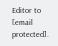Editor to [email protected].